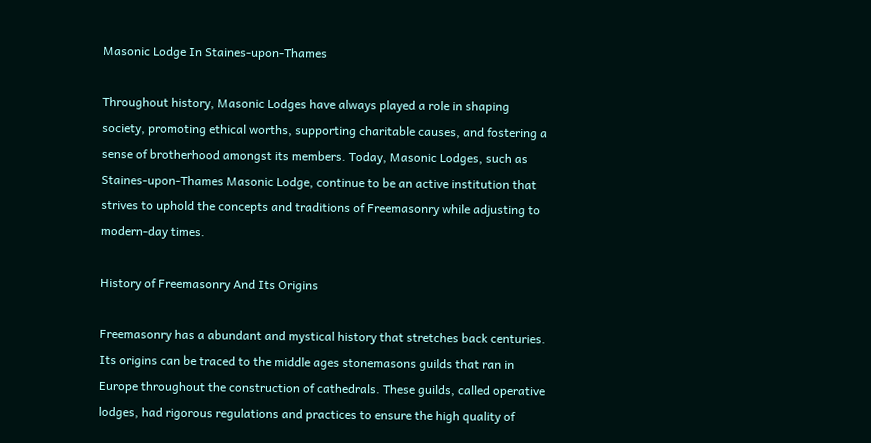Masonic Lodge In Staines-upon-Thames

Throughout history, Masonic Lodges have always played a role in shaping society, promoting ethical worths, supporting charitable causes, and fostering a sense of brotherhood amongst its members. Today, Masonic Lodges, such as Staines-upon-Thames Masonic Lodge, continue to be an active institution that strives to uphold the concepts and traditions of Freemasonry while adjusting to modern-day times.

History of Freemasonry And Its Origins

Freemasonry has a abundant and mystical history that stretches back centuries. Its origins can be traced to the middle ages stonemasons guilds that ran in Europe throughout the construction of cathedrals. These guilds, called operative lodges, had rigorous regulations and practices to ensure the high quality of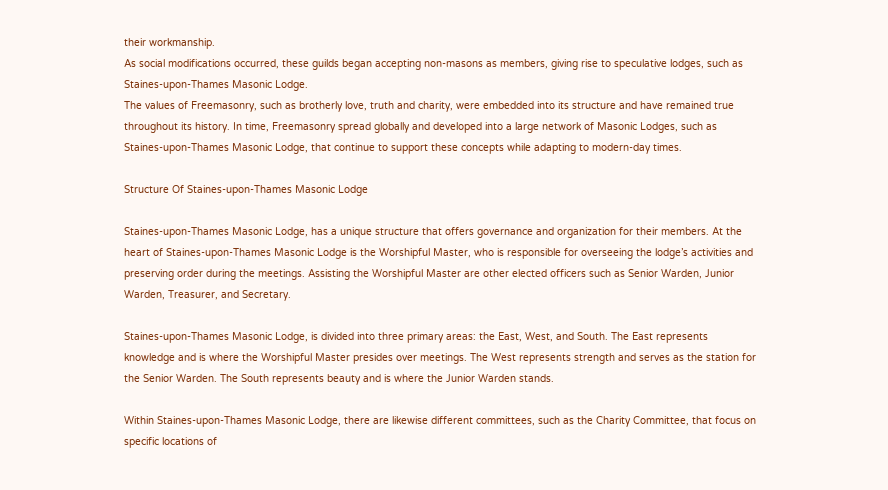their workmanship.
As social modifications occurred, these guilds began accepting non-masons as members, giving rise to speculative lodges, such as Staines-upon-Thames Masonic Lodge.
The values of Freemasonry, such as brotherly love, truth and charity, were embedded into its structure and have remained true throughout its history. In time, Freemasonry spread globally and developed into a large network of Masonic Lodges, such as Staines-upon-Thames Masonic Lodge, that continue to support these concepts while adapting to modern-day times.

Structure Of Staines-upon-Thames Masonic Lodge

Staines-upon-Thames Masonic Lodge, has a unique structure that offers governance and organization for their members. At the heart of Staines-upon-Thames Masonic Lodge is the Worshipful Master, who is responsible for overseeing the lodge’s activities and preserving order during the meetings. Assisting the Worshipful Master are other elected officers such as Senior Warden, Junior Warden, Treasurer, and Secretary.

Staines-upon-Thames Masonic Lodge, is divided into three primary areas: the East, West, and South. The East represents knowledge and is where the Worshipful Master presides over meetings. The West represents strength and serves as the station for the Senior Warden. The South represents beauty and is where the Junior Warden stands.

Within Staines-upon-Thames Masonic Lodge, there are likewise different committees, such as the Charity Committee, that focus on specific locations of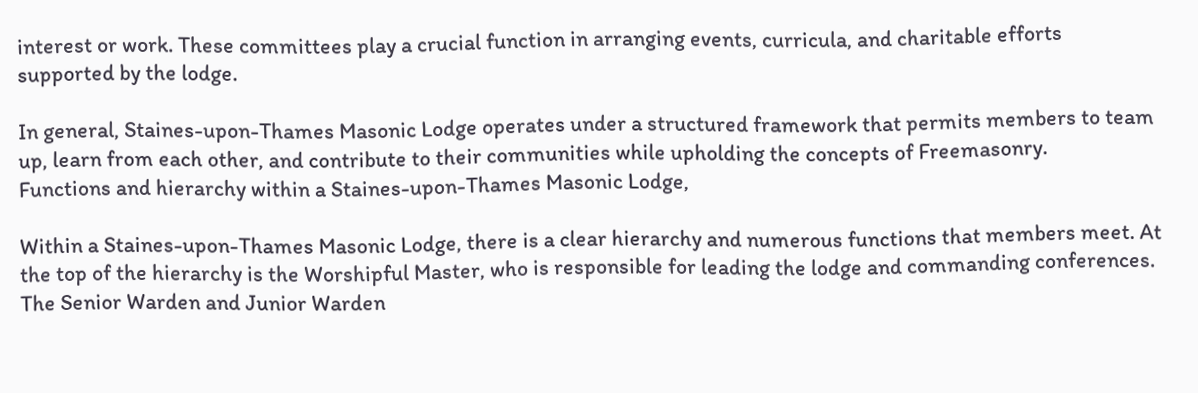interest or work. These committees play a crucial function in arranging events, curricula, and charitable efforts supported by the lodge.

In general, Staines-upon-Thames Masonic Lodge operates under a structured framework that permits members to team up, learn from each other, and contribute to their communities while upholding the concepts of Freemasonry.
Functions and hierarchy within a Staines-upon-Thames Masonic Lodge,

Within a Staines-upon-Thames Masonic Lodge, there is a clear hierarchy and numerous functions that members meet. At the top of the hierarchy is the Worshipful Master, who is responsible for leading the lodge and commanding conferences. The Senior Warden and Junior Warden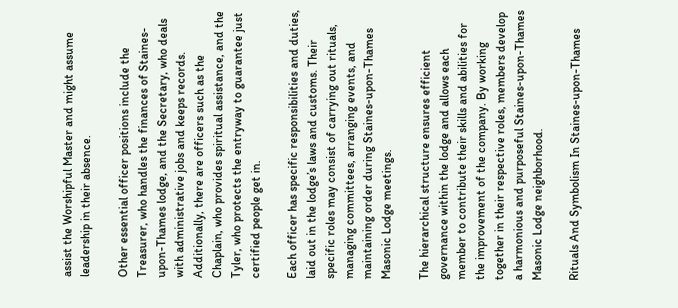assist the Worshipful Master and might assume leadership in their absence.

Other essential officer positions include the Treasurer, who handles the finances of Staines-upon-Thames lodge, and the Secretary, who deals with administrative jobs and keeps records. Additionally, there are officers such as the Chaplain, who provides spiritual assistance, and the Tyler, who protects the entryway to guarantee just certified people get in.

Each officer has specific responsibilities and duties, laid out in the lodge’s laws and customs. Their specific roles may consist of carrying out rituals, managing committees, arranging events, and maintaining order during Staines-upon-Thames Masonic Lodge meetings.

The hierarchical structure ensures efficient governance within the lodge and allows each member to contribute their skills and abilities for the improvement of the company. By working together in their respective roles, members develop a harmonious and purposeful Staines-upon-Thames Masonic Lodge neighborhood.

Rituals And Symbolism In Staines-upon-Thames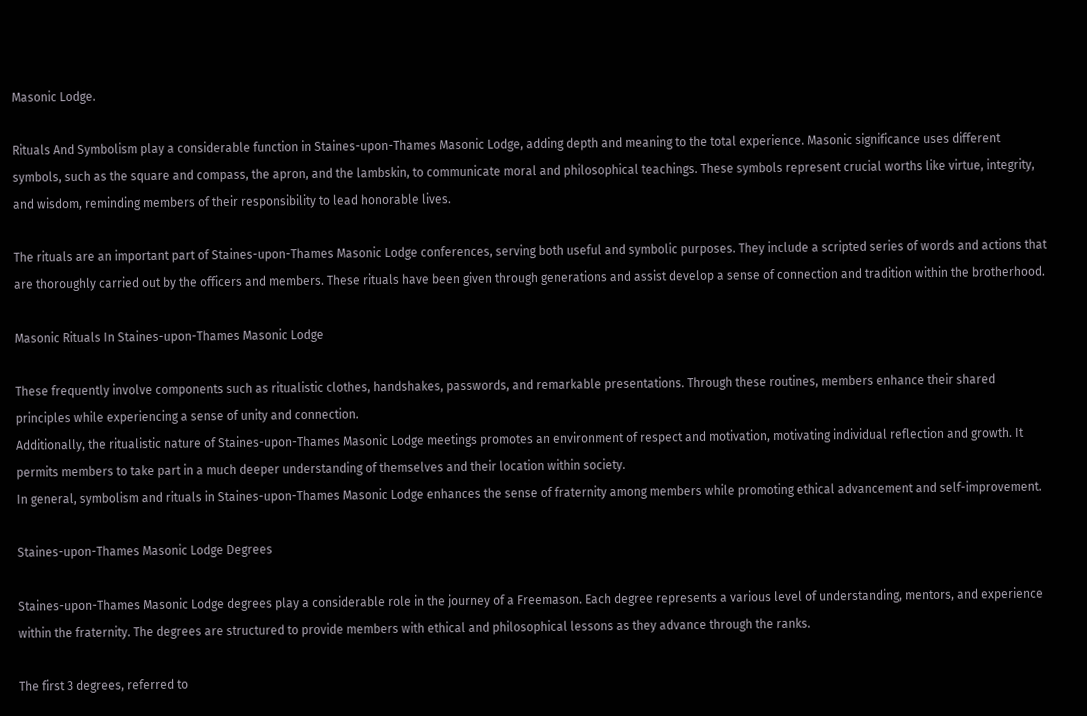Masonic Lodge.

Rituals And Symbolism play a considerable function in Staines-upon-Thames Masonic Lodge, adding depth and meaning to the total experience. Masonic significance uses different symbols, such as the square and compass, the apron, and the lambskin, to communicate moral and philosophical teachings. These symbols represent crucial worths like virtue, integrity, and wisdom, reminding members of their responsibility to lead honorable lives.

The rituals are an important part of Staines-upon-Thames Masonic Lodge conferences, serving both useful and symbolic purposes. They include a scripted series of words and actions that are thoroughly carried out by the officers and members. These rituals have been given through generations and assist develop a sense of connection and tradition within the brotherhood.

Masonic Rituals In Staines-upon-Thames Masonic Lodge

These frequently involve components such as ritualistic clothes, handshakes, passwords, and remarkable presentations. Through these routines, members enhance their shared principles while experiencing a sense of unity and connection.
Additionally, the ritualistic nature of Staines-upon-Thames Masonic Lodge meetings promotes an environment of respect and motivation, motivating individual reflection and growth. It permits members to take part in a much deeper understanding of themselves and their location within society.
In general, symbolism and rituals in Staines-upon-Thames Masonic Lodge enhances the sense of fraternity among members while promoting ethical advancement and self-improvement.

Staines-upon-Thames Masonic Lodge Degrees

Staines-upon-Thames Masonic Lodge degrees play a considerable role in the journey of a Freemason. Each degree represents a various level of understanding, mentors, and experience within the fraternity. The degrees are structured to provide members with ethical and philosophical lessons as they advance through the ranks.

The first 3 degrees, referred to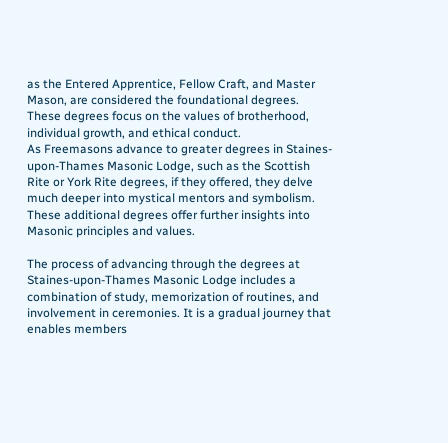as the Entered Apprentice, Fellow Craft, and Master Mason, are considered the foundational degrees. These degrees focus on the values of brotherhood, individual growth, and ethical conduct.
As Freemasons advance to greater degrees in Staines-upon-Thames Masonic Lodge, such as the Scottish Rite or York Rite degrees, if they offered, they delve much deeper into mystical mentors and symbolism. These additional degrees offer further insights into Masonic principles and values.

The process of advancing through the degrees at Staines-upon-Thames Masonic Lodge includes a combination of study, memorization of routines, and involvement in ceremonies. It is a gradual journey that enables members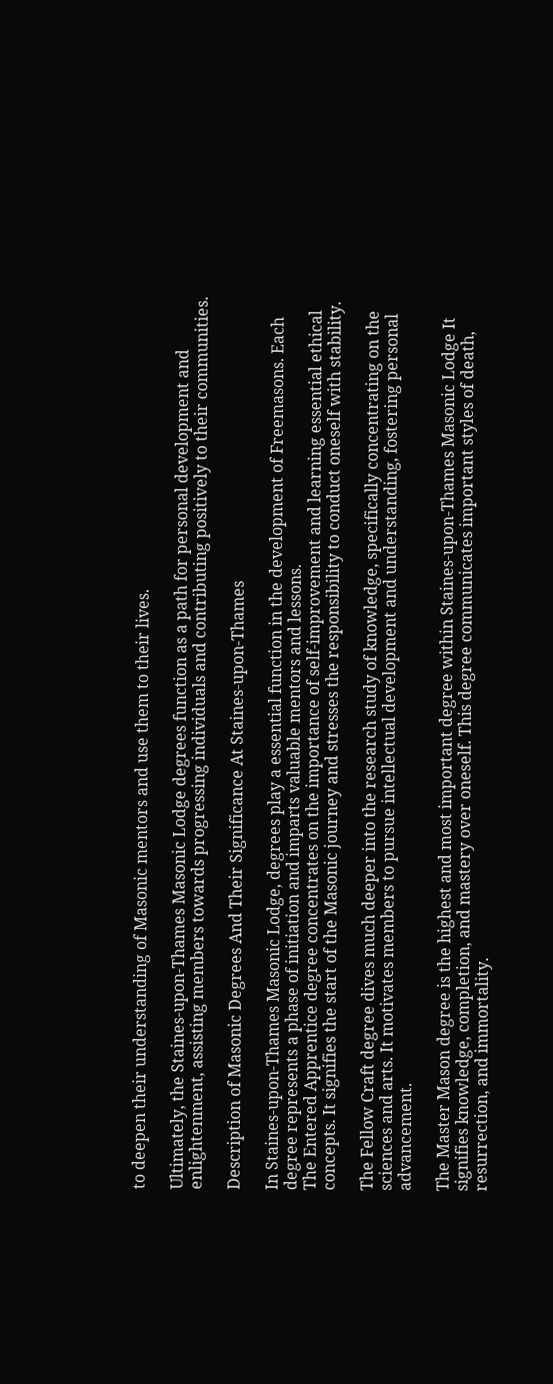to deepen their understanding of Masonic mentors and use them to their lives.

Ultimately, the Staines-upon-Thames Masonic Lodge degrees function as a path for personal development and enlightenment, assisting members towards progressing individuals and contributing positively to their communities.

Description of Masonic Degrees And Their Significance At Staines-upon-Thames

In Staines-upon-Thames Masonic Lodge, degrees play a essential function in the development of Freemasons. Each degree represents a phase of initiation and imparts valuable mentors and lessons.
The Entered Apprentice degree concentrates on the importance of self-improvement and learning essential ethical concepts. It signifies the start of the Masonic journey and stresses the responsibility to conduct oneself with stability.

The Fellow Craft degree dives much deeper into the research study of knowledge, specifically concentrating on the sciences and arts. It motivates members to pursue intellectual development and understanding, fostering personal advancement.

The Master Mason degree is the highest and most important degree within Staines-upon-Thames Masonic Lodge It signifies knowledge, completion, and mastery over oneself. This degree communicates important styles of death, resurrection, and immortality.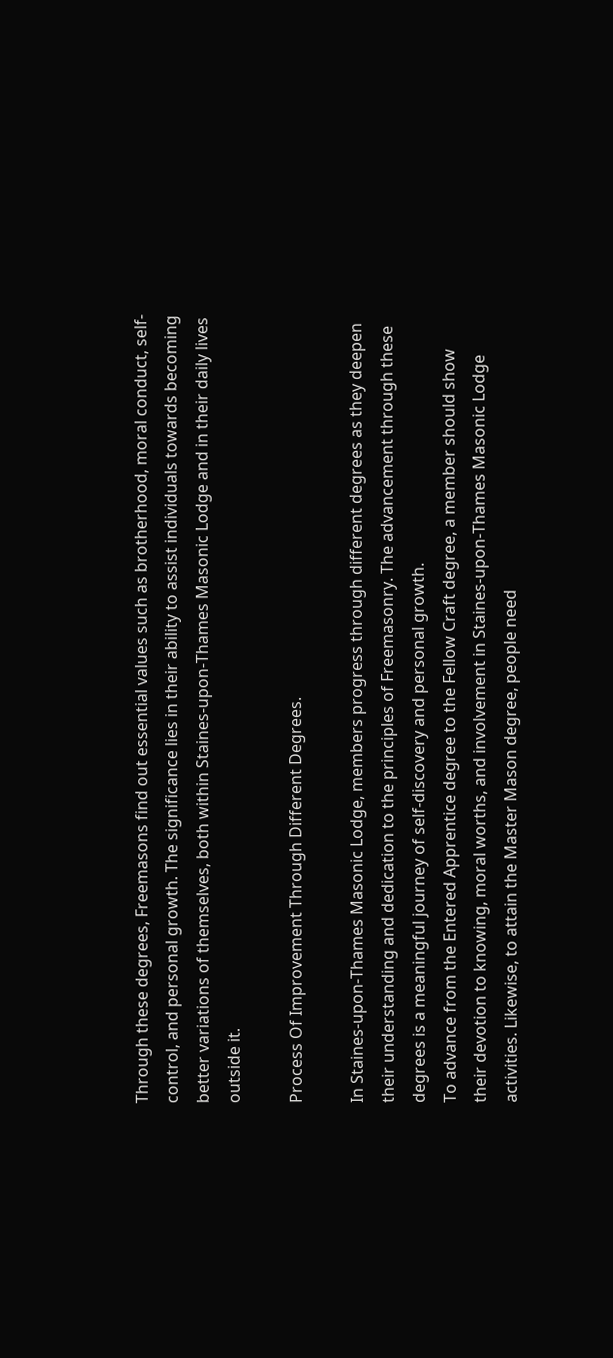Through these degrees, Freemasons find out essential values such as brotherhood, moral conduct, self-control, and personal growth. The significance lies in their ability to assist individuals towards becoming better variations of themselves, both within Staines-upon-Thames Masonic Lodge and in their daily lives outside it.

Process Of Improvement Through Different Degrees.

In Staines-upon-Thames Masonic Lodge, members progress through different degrees as they deepen their understanding and dedication to the principles of Freemasonry. The advancement through these degrees is a meaningful journey of self-discovery and personal growth.
To advance from the Entered Apprentice degree to the Fellow Craft degree, a member should show their devotion to knowing, moral worths, and involvement in Staines-upon-Thames Masonic Lodge activities. Likewise, to attain the Master Mason degree, people need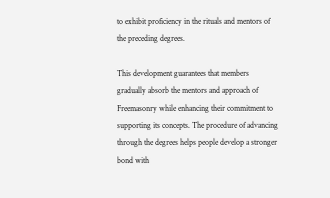to exhibit proficiency in the rituals and mentors of the preceding degrees.

This development guarantees that members gradually absorb the mentors and approach of Freemasonry while enhancing their commitment to supporting its concepts. The procedure of advancing through the degrees helps people develop a stronger bond with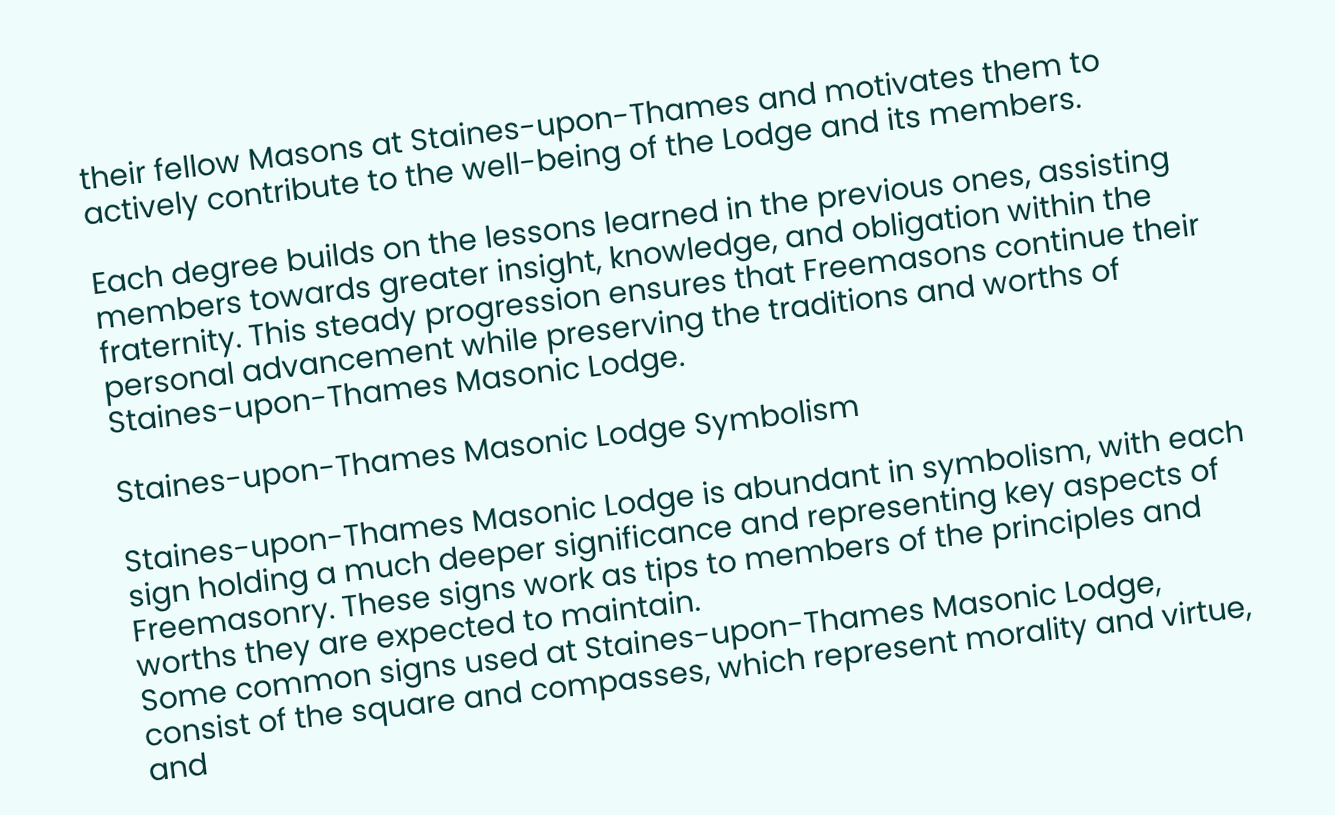their fellow Masons at Staines-upon-Thames and motivates them to actively contribute to the well-being of the Lodge and its members.

Each degree builds on the lessons learned in the previous ones, assisting members towards greater insight, knowledge, and obligation within the fraternity. This steady progression ensures that Freemasons continue their personal advancement while preserving the traditions and worths of Staines-upon-Thames Masonic Lodge.

Staines-upon-Thames Masonic Lodge Symbolism

Staines-upon-Thames Masonic Lodge is abundant in symbolism, with each sign holding a much deeper significance and representing key aspects of Freemasonry. These signs work as tips to members of the principles and worths they are expected to maintain.
Some common signs used at Staines-upon-Thames Masonic Lodge, consist of the square and compasses, which represent morality and virtue, and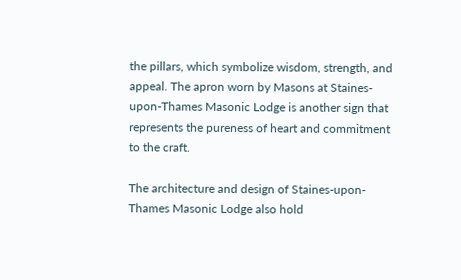the pillars, which symbolize wisdom, strength, and appeal. The apron worn by Masons at Staines-upon-Thames Masonic Lodge is another sign that represents the pureness of heart and commitment to the craft.

The architecture and design of Staines-upon-Thames Masonic Lodge also hold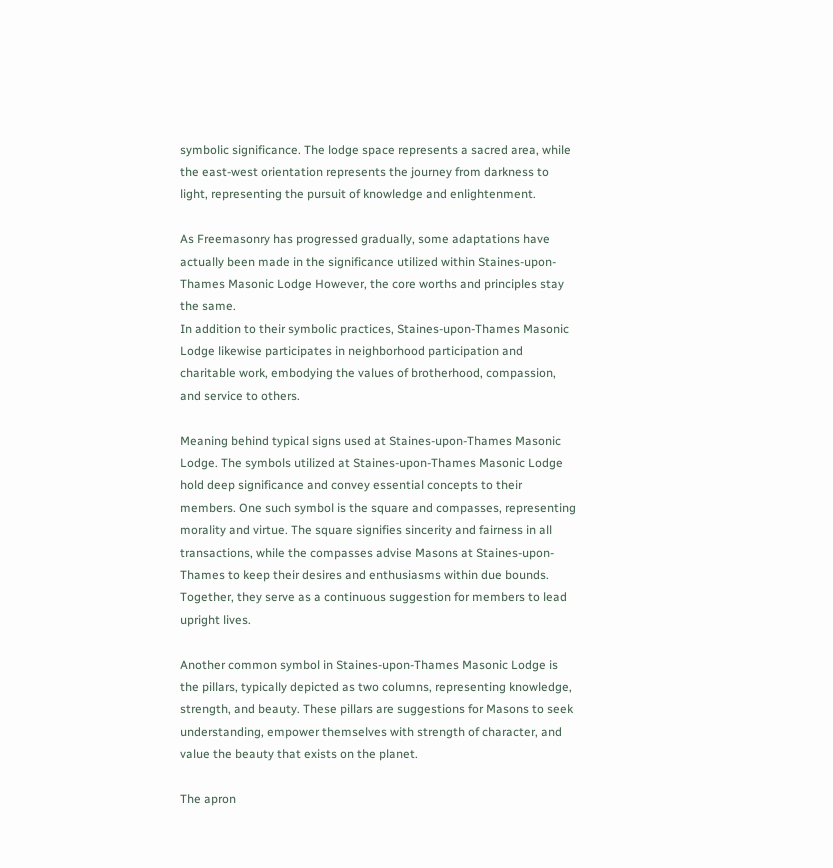symbolic significance. The lodge space represents a sacred area, while the east-west orientation represents the journey from darkness to light, representing the pursuit of knowledge and enlightenment.

As Freemasonry has progressed gradually, some adaptations have actually been made in the significance utilized within Staines-upon-Thames Masonic Lodge However, the core worths and principles stay the same.
In addition to their symbolic practices, Staines-upon-Thames Masonic Lodge likewise participates in neighborhood participation and charitable work, embodying the values of brotherhood, compassion, and service to others.

Meaning behind typical signs used at Staines-upon-Thames Masonic Lodge. The symbols utilized at Staines-upon-Thames Masonic Lodge hold deep significance and convey essential concepts to their members. One such symbol is the square and compasses, representing morality and virtue. The square signifies sincerity and fairness in all transactions, while the compasses advise Masons at Staines-upon-Thames to keep their desires and enthusiasms within due bounds. Together, they serve as a continuous suggestion for members to lead upright lives.

Another common symbol in Staines-upon-Thames Masonic Lodge is the pillars, typically depicted as two columns, representing knowledge, strength, and beauty. These pillars are suggestions for Masons to seek understanding, empower themselves with strength of character, and value the beauty that exists on the planet.

The apron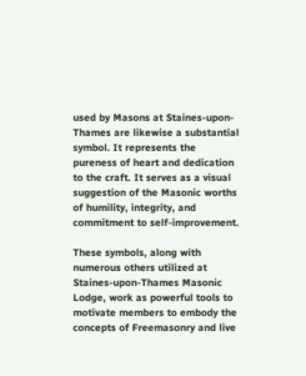used by Masons at Staines-upon-Thames are likewise a substantial symbol. It represents the pureness of heart and dedication to the craft. It serves as a visual suggestion of the Masonic worths of humility, integrity, and commitment to self-improvement.

These symbols, along with numerous others utilized at Staines-upon-Thames Masonic Lodge, work as powerful tools to motivate members to embody the concepts of Freemasonry and live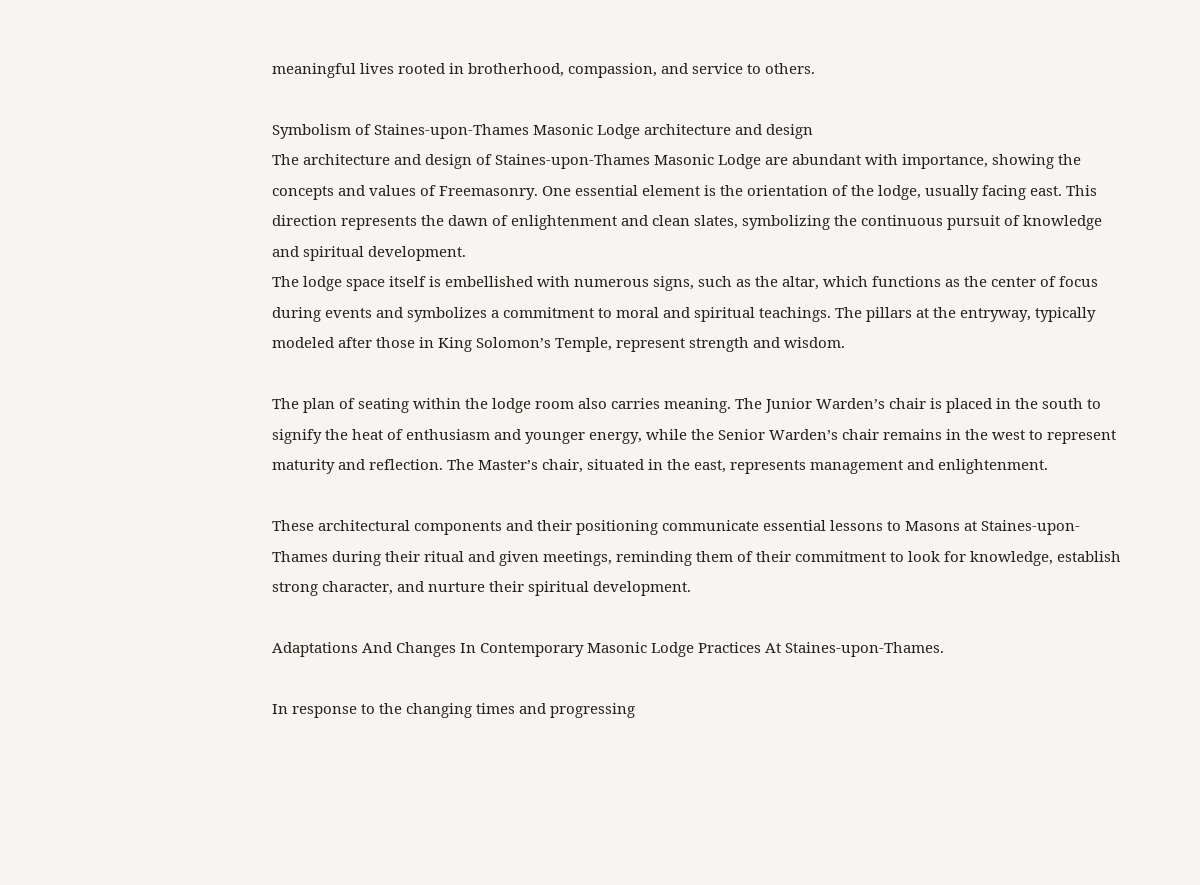meaningful lives rooted in brotherhood, compassion, and service to others.

Symbolism of Staines-upon-Thames Masonic Lodge architecture and design
The architecture and design of Staines-upon-Thames Masonic Lodge are abundant with importance, showing the concepts and values of Freemasonry. One essential element is the orientation of the lodge, usually facing east. This direction represents the dawn of enlightenment and clean slates, symbolizing the continuous pursuit of knowledge and spiritual development.
The lodge space itself is embellished with numerous signs, such as the altar, which functions as the center of focus during events and symbolizes a commitment to moral and spiritual teachings. The pillars at the entryway, typically modeled after those in King Solomon’s Temple, represent strength and wisdom.

The plan of seating within the lodge room also carries meaning. The Junior Warden’s chair is placed in the south to signify the heat of enthusiasm and younger energy, while the Senior Warden’s chair remains in the west to represent maturity and reflection. The Master’s chair, situated in the east, represents management and enlightenment.

These architectural components and their positioning communicate essential lessons to Masons at Staines-upon-Thames during their ritual and given meetings, reminding them of their commitment to look for knowledge, establish strong character, and nurture their spiritual development.

Adaptations And Changes In Contemporary Masonic Lodge Practices At Staines-upon-Thames.

In response to the changing times and progressing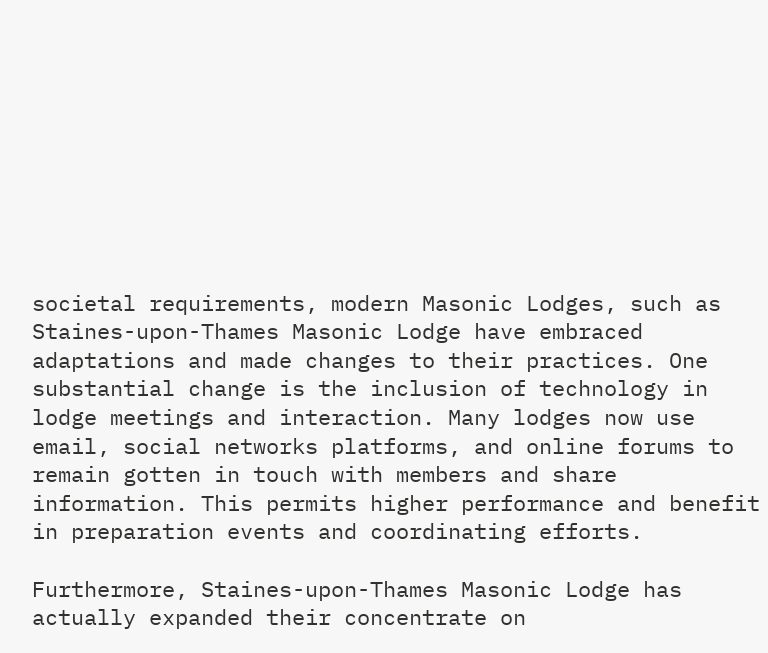societal requirements, modern Masonic Lodges, such as Staines-upon-Thames Masonic Lodge have embraced adaptations and made changes to their practices. One substantial change is the inclusion of technology in lodge meetings and interaction. Many lodges now use email, social networks platforms, and online forums to remain gotten in touch with members and share information. This permits higher performance and benefit in preparation events and coordinating efforts.

Furthermore, Staines-upon-Thames Masonic Lodge has actually expanded their concentrate on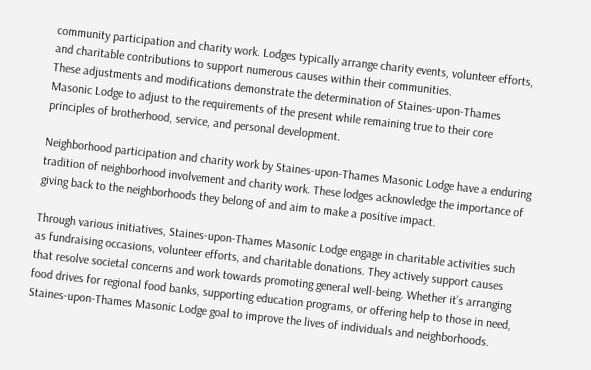community participation and charity work. Lodges typically arrange charity events, volunteer efforts, and charitable contributions to support numerous causes within their communities.
These adjustments and modifications demonstrate the determination of Staines-upon-Thames Masonic Lodge to adjust to the requirements of the present while remaining true to their core principles of brotherhood, service, and personal development.

Neighborhood participation and charity work by Staines-upon-Thames Masonic Lodge have a enduring tradition of neighborhood involvement and charity work. These lodges acknowledge the importance of giving back to the neighborhoods they belong of and aim to make a positive impact.

Through various initiatives, Staines-upon-Thames Masonic Lodge engage in charitable activities such as fundraising occasions, volunteer efforts, and charitable donations. They actively support causes that resolve societal concerns and work towards promoting general well-being. Whether it’s arranging food drives for regional food banks, supporting education programs, or offering help to those in need, Staines-upon-Thames Masonic Lodge goal to improve the lives of individuals and neighborhoods.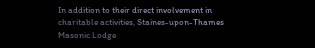In addition to their direct involvement in charitable activities, Staines-upon-Thames Masonic Lodge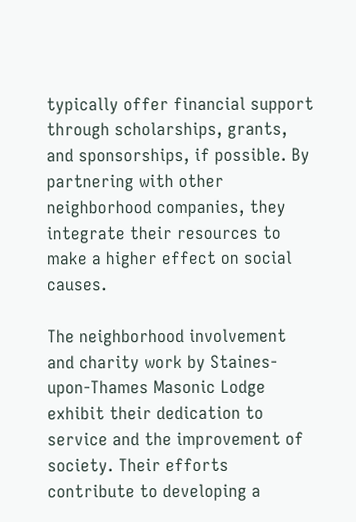typically offer financial support through scholarships, grants, and sponsorships, if possible. By partnering with other neighborhood companies, they integrate their resources to make a higher effect on social causes.

The neighborhood involvement and charity work by Staines-upon-Thames Masonic Lodge exhibit their dedication to service and the improvement of society. Their efforts contribute to developing a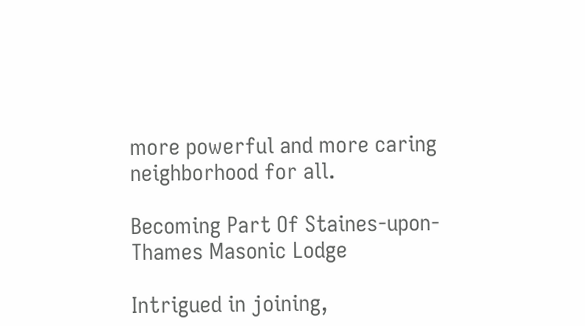more powerful and more caring neighborhood for all.

Becoming Part Of Staines-upon-Thames Masonic Lodge

Intrigued in joining,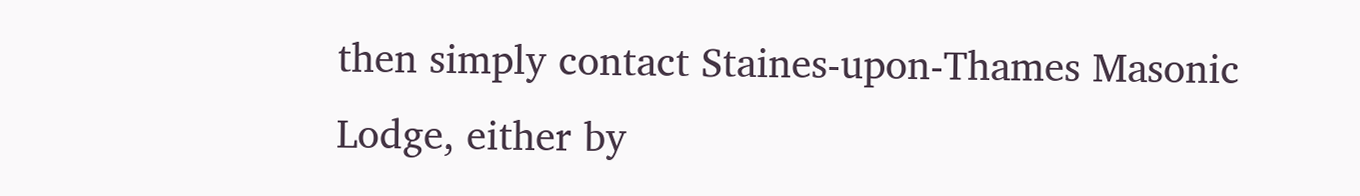then simply contact Staines-upon-Thames Masonic Lodge, either by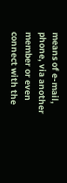means of e-mail, phone, via another member or even connect with the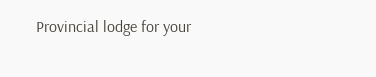Provincial lodge for your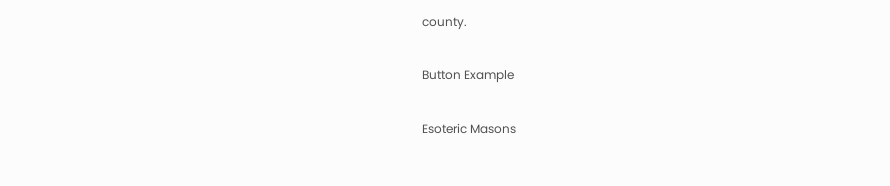county.

Button Example

Esoteric Masons